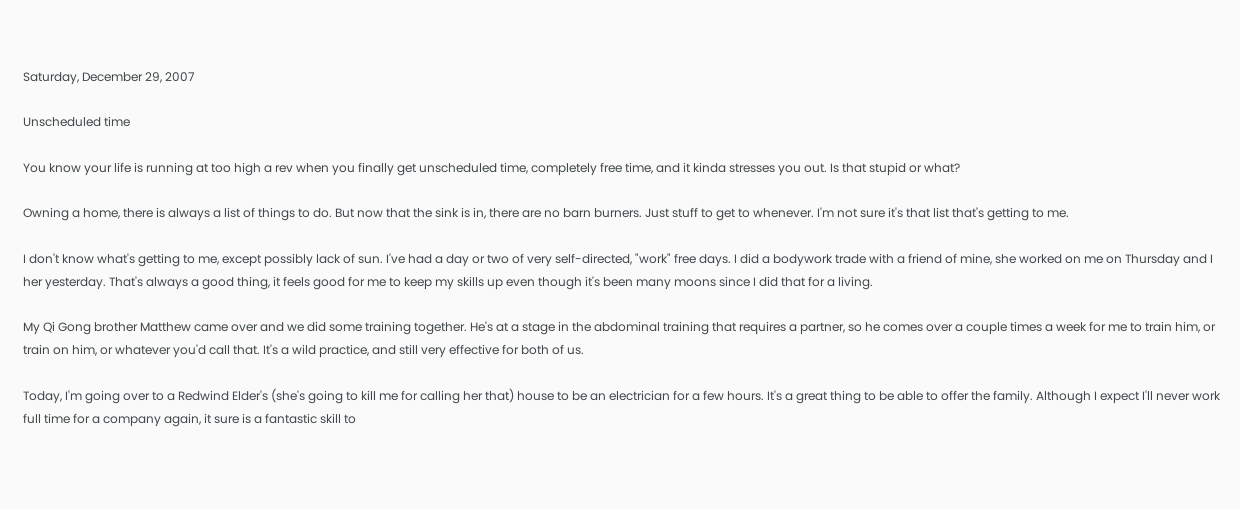Saturday, December 29, 2007

Unscheduled time

You know your life is running at too high a rev when you finally get unscheduled time, completely free time, and it kinda stresses you out. Is that stupid or what?

Owning a home, there is always a list of things to do. But now that the sink is in, there are no barn burners. Just stuff to get to whenever. I'm not sure it's that list that's getting to me.

I don't know what's getting to me, except possibly lack of sun. I've had a day or two of very self-directed, "work" free days. I did a bodywork trade with a friend of mine, she worked on me on Thursday and I her yesterday. That's always a good thing, it feels good for me to keep my skills up even though it's been many moons since I did that for a living.

My Qi Gong brother Matthew came over and we did some training together. He's at a stage in the abdominal training that requires a partner, so he comes over a couple times a week for me to train him, or train on him, or whatever you'd call that. It's a wild practice, and still very effective for both of us.

Today, I'm going over to a Redwind Elder's (she's going to kill me for calling her that) house to be an electrician for a few hours. It's a great thing to be able to offer the family. Although I expect I'll never work full time for a company again, it sure is a fantastic skill to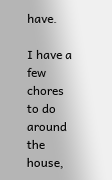have.

I have a few chores to do around the house,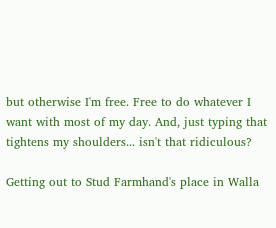but otherwise I'm free. Free to do whatever I want with most of my day. And, just typing that tightens my shoulders... isn't that ridiculous?

Getting out to Stud Farmhand's place in Walla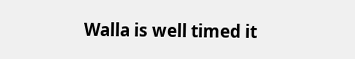Walla is well timed it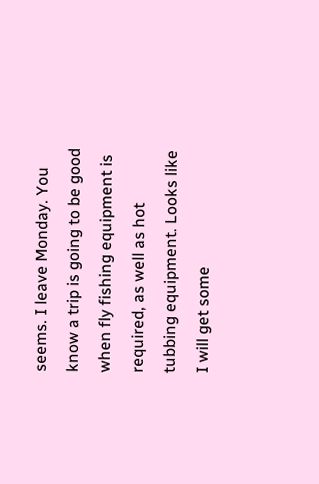seems. I leave Monday. You know a trip is going to be good when fly fishing equipment is required, as well as hot tubbing equipment. Looks like I will get some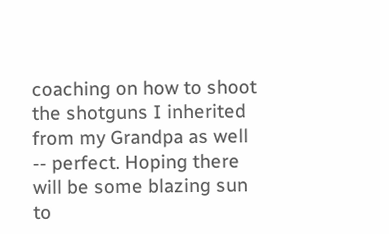coaching on how to shoot the shotguns I inherited from my Grandpa as well -- perfect. Hoping there will be some blazing sun to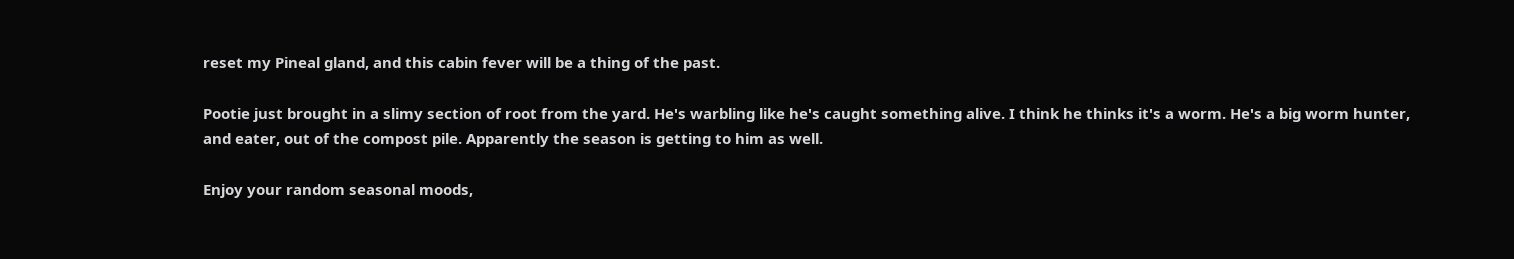reset my Pineal gland, and this cabin fever will be a thing of the past.

Pootie just brought in a slimy section of root from the yard. He's warbling like he's caught something alive. I think he thinks it's a worm. He's a big worm hunter, and eater, out of the compost pile. Apparently the season is getting to him as well.

Enjoy your random seasonal moods,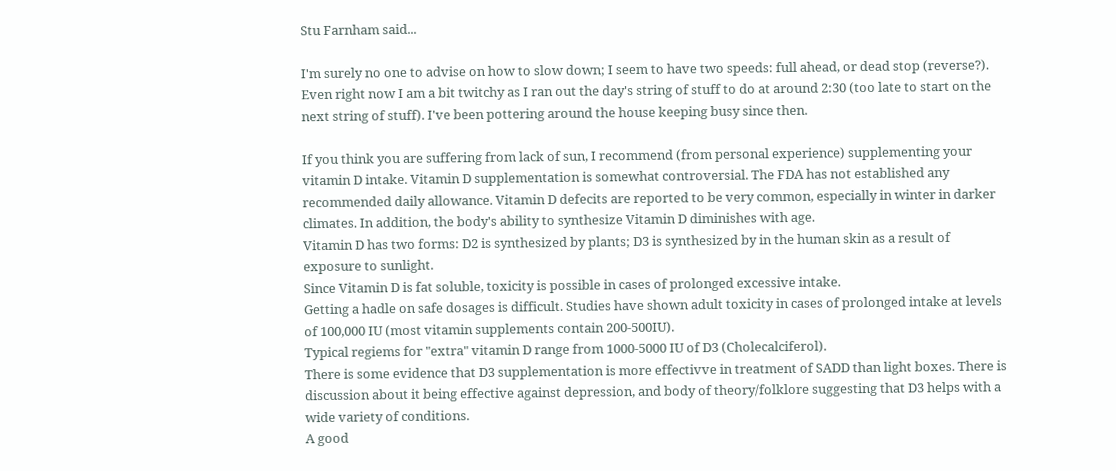Stu Farnham said...

I'm surely no one to advise on how to slow down; I seem to have two speeds: full ahead, or dead stop (reverse?). Even right now I am a bit twitchy as I ran out the day's string of stuff to do at around 2:30 (too late to start on the next string of stuff). I've been pottering around the house keeping busy since then.

If you think you are suffering from lack of sun, I recommend (from personal experience) supplementing your vitamin D intake. Vitamin D supplementation is somewhat controversial. The FDA has not established any recommended daily allowance. Vitamin D defecits are reported to be very common, especially in winter in darker climates. In addition, the body's ability to synthesize Vitamin D diminishes with age.
Vitamin D has two forms: D2 is synthesized by plants; D3 is synthesized by in the human skin as a result of exposure to sunlight.
Since Vitamin D is fat soluble, toxicity is possible in cases of prolonged excessive intake.
Getting a hadle on safe dosages is difficult. Studies have shown adult toxicity in cases of prolonged intake at levels of 100,000 IU (most vitamin supplements contain 200-500IU).
Typical regiems for "extra" vitamin D range from 1000-5000 IU of D3 (Cholecalciferol).
There is some evidence that D3 supplementation is more effectivve in treatment of SADD than light boxes. There is discussion about it being effective against depression, and body of theory/folklore suggesting that D3 helps with a wide variety of conditions.
A good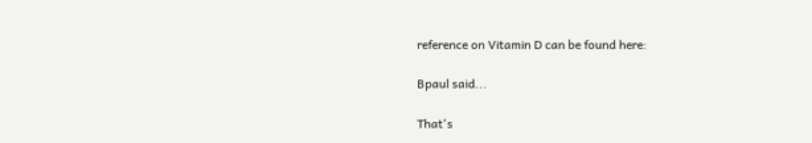reference on Vitamin D can be found here:

Bpaul said...

That's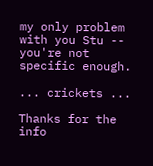my only problem with you Stu -- you're not specific enough.

... crickets ...

Thanks for the info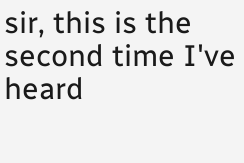sir, this is the second time I've heard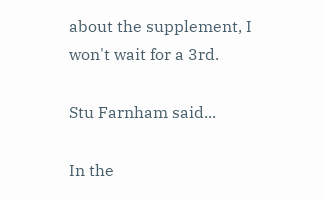about the supplement, I won't wait for a 3rd.

Stu Farnham said...

In the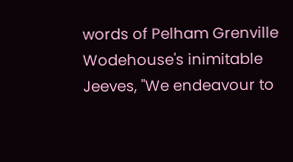words of Pelham Grenville Wodehouse's inimitable Jeeves, "We endeavour to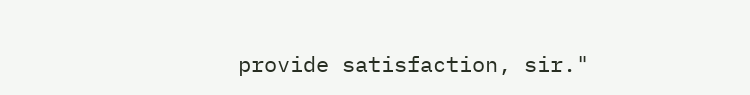provide satisfaction, sir."